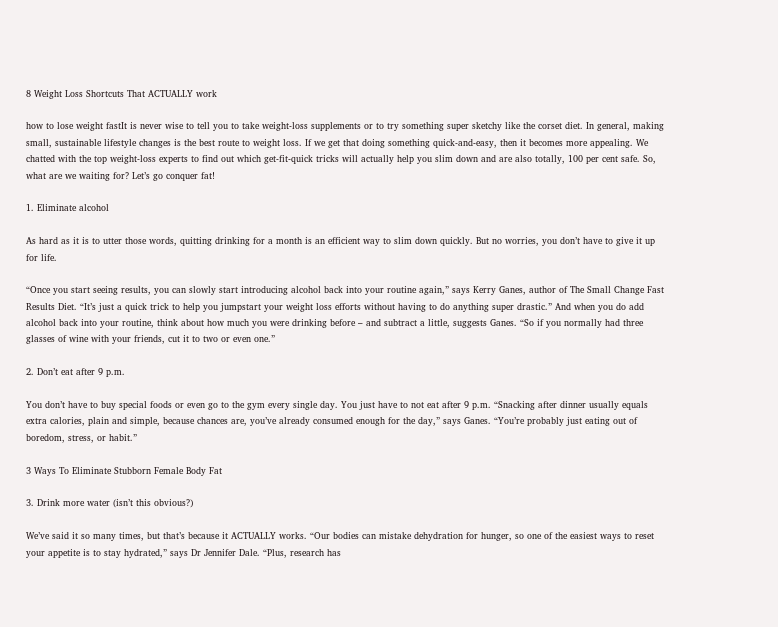8 Weight Loss Shortcuts That ACTUALLY work

how to lose weight fastIt is never wise to tell you to take weight-loss supplements or to try something super sketchy like the corset diet. In general, making small, sustainable lifestyle changes is the best route to weight loss. If we get that doing something quick-and-easy, then it becomes more appealing. We chatted with the top weight-loss experts to find out which get-fit-quick tricks will actually help you slim down and are also totally, 100 per cent safe. So, what are we waiting for? Let’s go conquer fat!

1. Eliminate alcohol

As hard as it is to utter those words, quitting drinking for a month is an efficient way to slim down quickly. But no worries, you don’t have to give it up for life.

“Once you start seeing results, you can slowly start introducing alcohol back into your routine again,” says Kerry Ganes, author of The Small Change Fast Results Diet. “It’s just a quick trick to help you jumpstart your weight loss efforts without having to do anything super drastic.” And when you do add alcohol back into your routine, think about how much you were drinking before – and subtract a little, suggests Ganes. “So if you normally had three glasses of wine with your friends, cut it to two or even one.”

2. Don’t eat after 9 p.m.

You don’t have to buy special foods or even go to the gym every single day. You just have to not eat after 9 p.m. “Snacking after dinner usually equals extra calories, plain and simple, because chances are, you’ve already consumed enough for the day,” says Ganes. “You’re probably just eating out of boredom, stress, or habit.”

3 Ways To Eliminate Stubborn Female Body Fat

3. Drink more water (isn’t this obvious?)

We’ve said it so many times, but that’s because it ACTUALLY works. “Our bodies can mistake dehydration for hunger, so one of the easiest ways to reset your appetite is to stay hydrated,” says Dr Jennifer Dale. “Plus, research has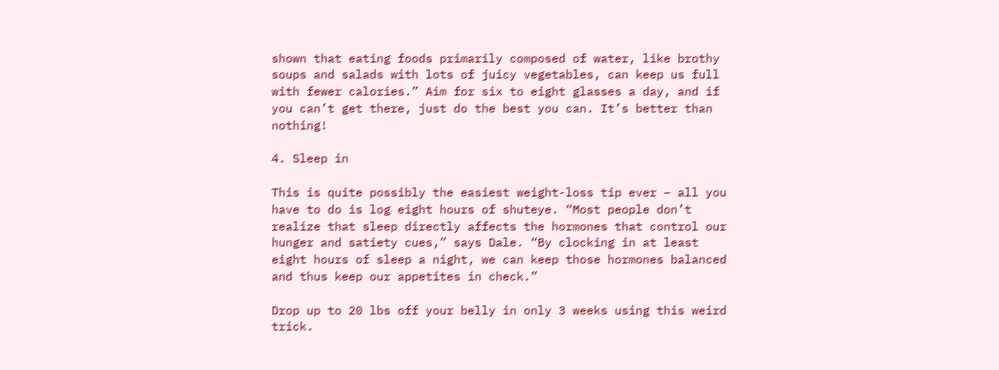shown that eating foods primarily composed of water, like brothy soups and salads with lots of juicy vegetables, can keep us full with fewer calories.” Aim for six to eight glasses a day, and if you can’t get there, just do the best you can. It’s better than nothing!

4. Sleep in

This is quite possibly the easiest weight-loss tip ever – all you have to do is log eight hours of shuteye. “Most people don’t realize that sleep directly affects the hormones that control our hunger and satiety cues,” says Dale. “By clocking in at least eight hours of sleep a night, we can keep those hormones balanced and thus keep our appetites in check.”

Drop up to 20 lbs off your belly in only 3 weeks using this weird trick.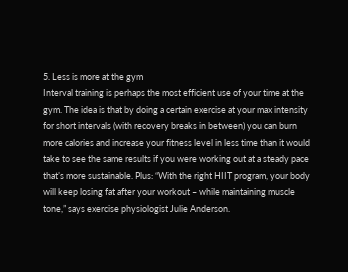5. Less is more at the gym
Interval training is perhaps the most efficient use of your time at the gym. The idea is that by doing a certain exercise at your max intensity for short intervals (with recovery breaks in between) you can burn more calories and increase your fitness level in less time than it would take to see the same results if you were working out at a steady pace that’s more sustainable. Plus: “With the right HIIT program, your body will keep losing fat after your workout – while maintaining muscle tone,” says exercise physiologist Julie Anderson.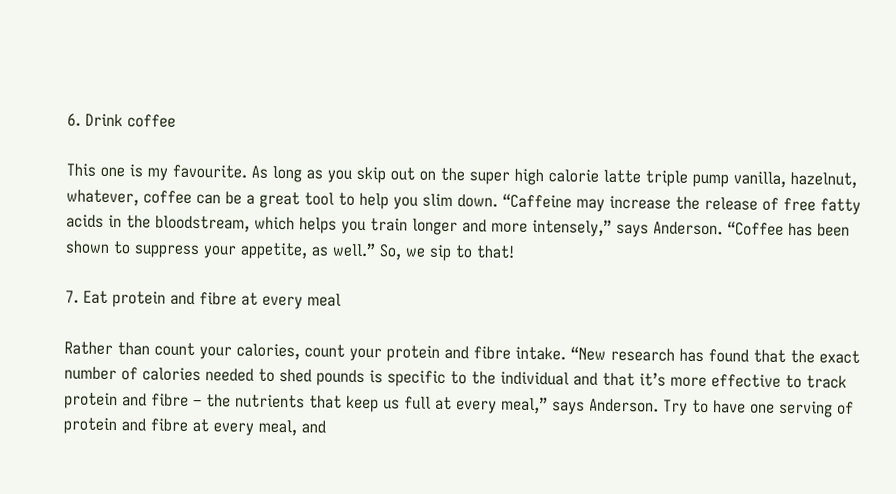6. Drink coffee

This one is my favourite. As long as you skip out on the super high calorie latte triple pump vanilla, hazelnut, whatever, coffee can be a great tool to help you slim down. “Caffeine may increase the release of free fatty acids in the bloodstream, which helps you train longer and more intensely,” says Anderson. “Coffee has been shown to suppress your appetite, as well.” So, we sip to that!

7. Eat protein and fibre at every meal

Rather than count your calories, count your protein and fibre intake. “New research has found that the exact number of calories needed to shed pounds is specific to the individual and that it’s more effective to track protein and fibre – the nutrients that keep us full at every meal,” says Anderson. Try to have one serving of protein and fibre at every meal, and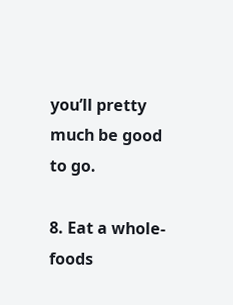you’ll pretty much be good to go.

8. Eat a whole-foods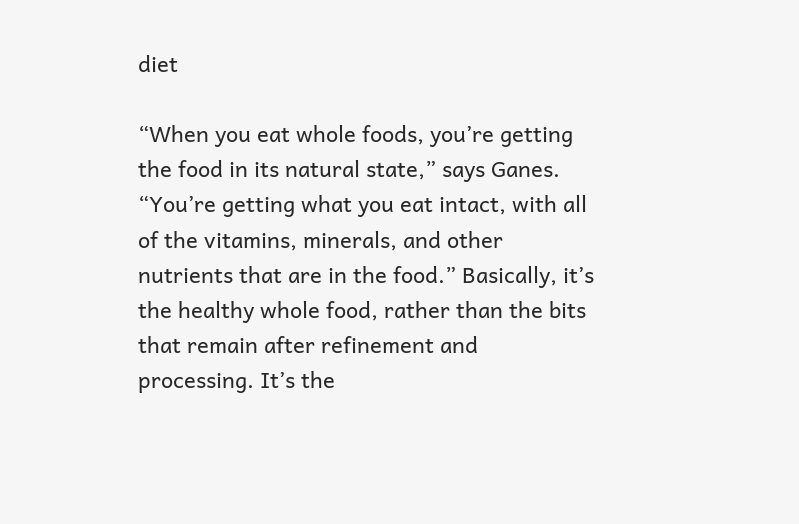diet

“When you eat whole foods, you’re getting the food in its natural state,” says Ganes. “You’re getting what you eat intact, with all of the vitamins, minerals, and other nutrients that are in the food.” Basically, it’s the healthy whole food, rather than the bits that remain after refinement and processing. It’s the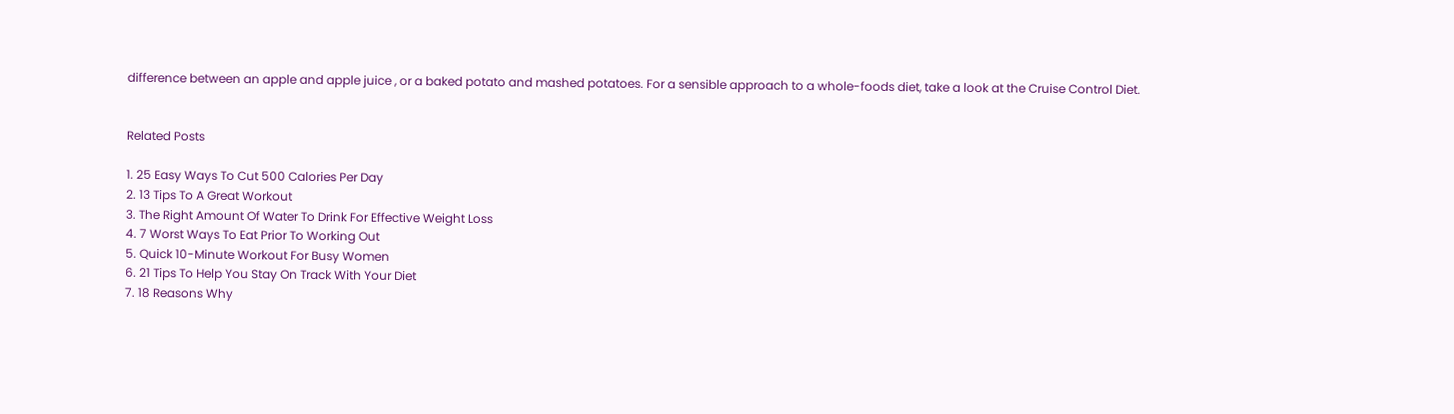difference between an apple and apple juice , or a baked potato and mashed potatoes. For a sensible approach to a whole-foods diet, take a look at the Cruise Control Diet.


Related Posts

1. 25 Easy Ways To Cut 500 Calories Per Day
2. 13 Tips To A Great Workout
3. The Right Amount Of Water To Drink For Effective Weight Loss
4. 7 Worst Ways To Eat Prior To Working Out
5. Quick 10-Minute Workout For Busy Women
6. 21 Tips To Help You Stay On Track With Your Diet
7. 18 Reasons Why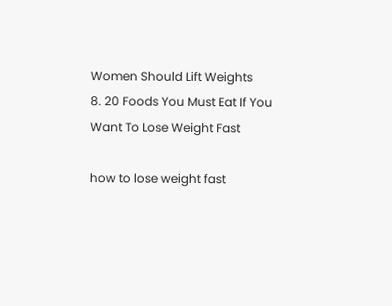Women Should Lift Weights
8. 20 Foods You Must Eat If You Want To Lose Weight Fast

how to lose weight fast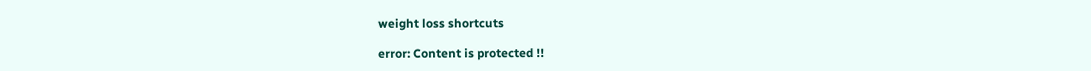weight loss shortcuts

error: Content is protected !!